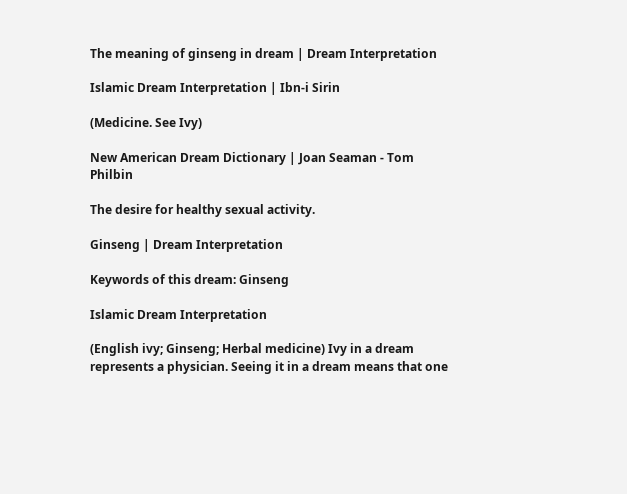The meaning of ginseng in dream | Dream Interpretation

Islamic Dream Interpretation | Ibn-i Sirin

(Medicine. See Ivy)

New American Dream Dictionary | Joan Seaman - Tom Philbin

The desire for healthy sexual activity.

Ginseng | Dream Interpretation

Keywords of this dream: Ginseng

Islamic Dream Interpretation

(English ivy; Ginseng; Herbal medicine) Ivy in a dream represents a physician. Seeing it in a dream means that one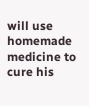will use homemade medicine to cure his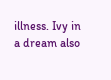illness. Ivy in a dream also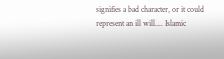signifies a bad character, or it could represent an ill will.... Islamic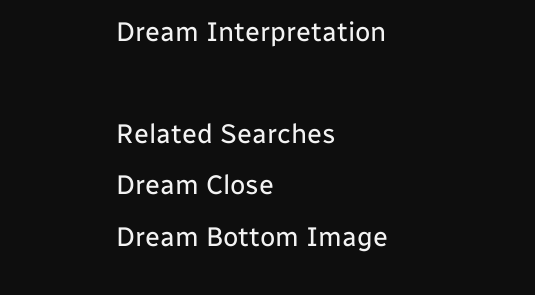Dream Interpretation

Related Searches
Dream Close
Dream Bottom Image